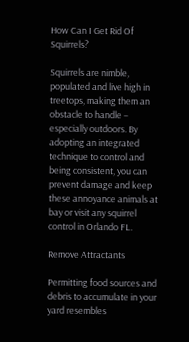How Can I Get Rid Of Squirrels?

Squirrels are nimble, populated and live high in treetops, making them an obstacle to handle – especially outdoors. By adopting an integrated technique to control and being consistent, you can prevent damage and keep these annoyance animals at bay or visit any squirrel control in Orlando FL.

Remove Attractants

Permitting food sources and debris to accumulate in your yard resembles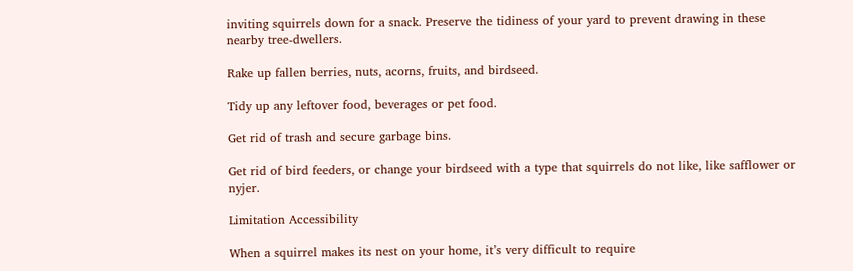inviting squirrels down for a snack. Preserve the tidiness of your yard to prevent drawing in these nearby tree-dwellers.

Rake up fallen berries, nuts, acorns, fruits, and birdseed.

Tidy up any leftover food, beverages or pet food.

Get rid of trash and secure garbage bins.

Get rid of bird feeders, or change your birdseed with a type that squirrels do not like, like safflower or nyjer.

Limitation Accessibility

When a squirrel makes its nest on your home, it’s very difficult to require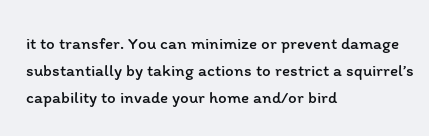it to transfer. You can minimize or prevent damage substantially by taking actions to restrict a squirrel’s capability to invade your home and/or bird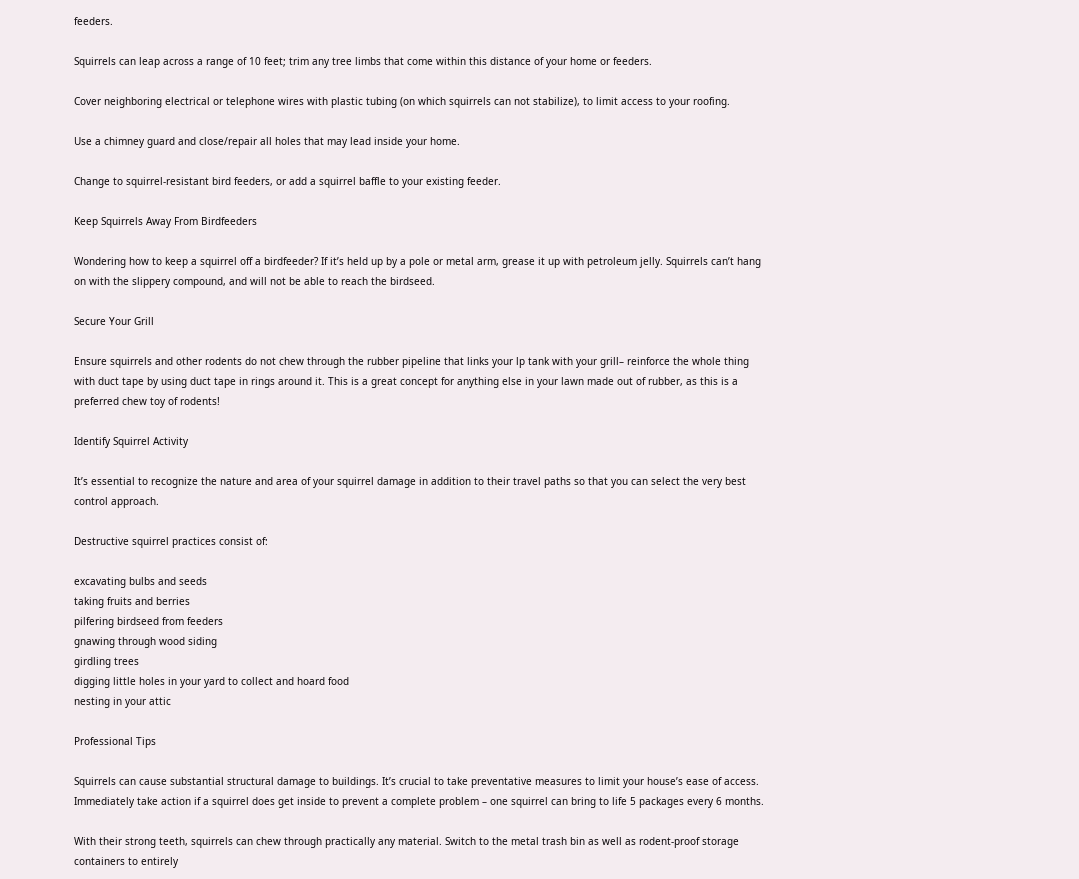feeders.

Squirrels can leap across a range of 10 feet; trim any tree limbs that come within this distance of your home or feeders.

Cover neighboring electrical or telephone wires with plastic tubing (on which squirrels can not stabilize), to limit access to your roofing.

Use a chimney guard and close/repair all holes that may lead inside your home.

Change to squirrel-resistant bird feeders, or add a squirrel baffle to your existing feeder.

Keep Squirrels Away From Birdfeeders

Wondering how to keep a squirrel off a birdfeeder? If it’s held up by a pole or metal arm, grease it up with petroleum jelly. Squirrels can’t hang on with the slippery compound, and will not be able to reach the birdseed.

Secure Your Grill

Ensure squirrels and other rodents do not chew through the rubber pipeline that links your lp tank with your grill– reinforce the whole thing with duct tape by using duct tape in rings around it. This is a great concept for anything else in your lawn made out of rubber, as this is a preferred chew toy of rodents!

Identify Squirrel Activity

It’s essential to recognize the nature and area of your squirrel damage in addition to their travel paths so that you can select the very best control approach.

Destructive squirrel practices consist of:

excavating bulbs and seeds
taking fruits and berries
pilfering birdseed from feeders
gnawing through wood siding
girdling trees
digging little holes in your yard to collect and hoard food
nesting in your attic

Professional Tips

Squirrels can cause substantial structural damage to buildings. It’s crucial to take preventative measures to limit your house’s ease of access. Immediately take action if a squirrel does get inside to prevent a complete problem – one squirrel can bring to life 5 packages every 6 months.

With their strong teeth, squirrels can chew through practically any material. Switch to the metal trash bin as well as rodent-proof storage containers to entirely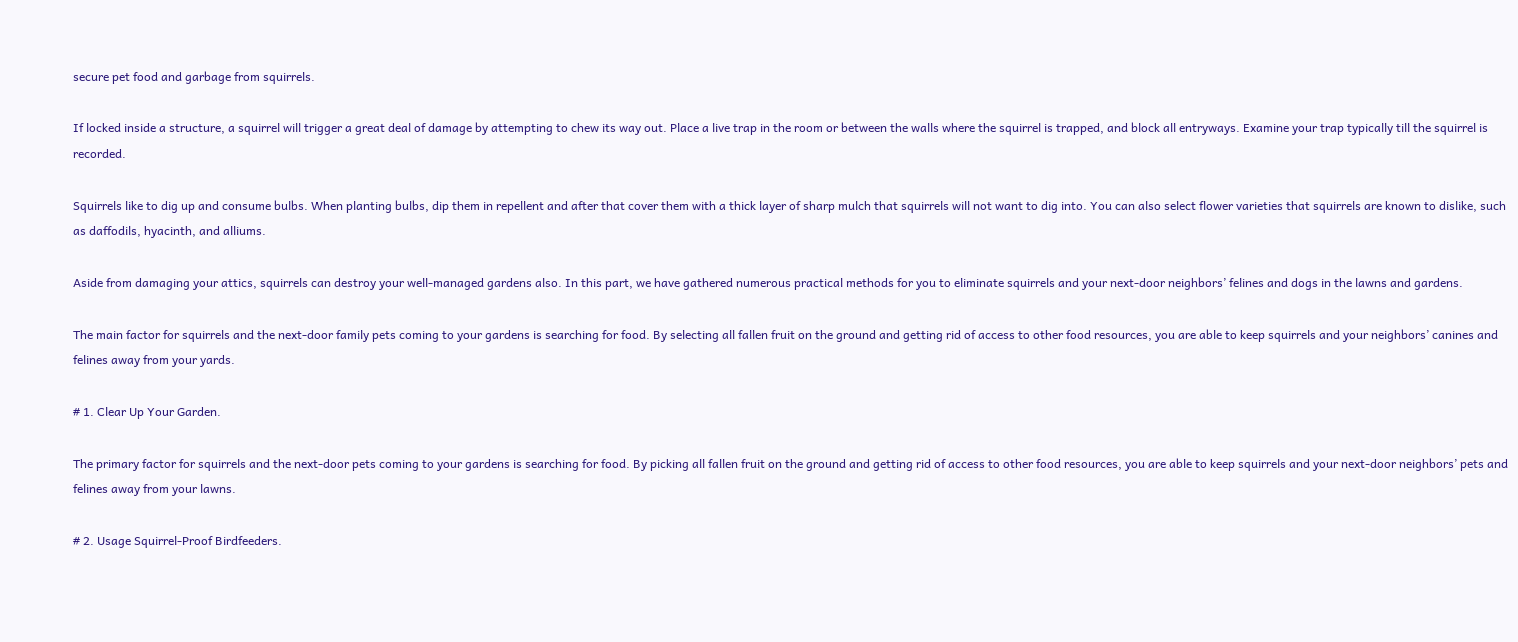secure pet food and garbage from squirrels.

If locked inside a structure, a squirrel will trigger a great deal of damage by attempting to chew its way out. Place a live trap in the room or between the walls where the squirrel is trapped, and block all entryways. Examine your trap typically till the squirrel is recorded.

Squirrels like to dig up and consume bulbs. When planting bulbs, dip them in repellent and after that cover them with a thick layer of sharp mulch that squirrels will not want to dig into. You can also select flower varieties that squirrels are known to dislike, such as daffodils, hyacinth, and alliums.

Aside from damaging your attics, squirrels can destroy your well-managed gardens also. In this part, we have gathered numerous practical methods for you to eliminate squirrels and your next-door neighbors’ felines and dogs in the lawns and gardens.

The main factor for squirrels and the next-door family pets coming to your gardens is searching for food. By selecting all fallen fruit on the ground and getting rid of access to other food resources, you are able to keep squirrels and your neighbors’ canines and felines away from your yards.

# 1. Clear Up Your Garden.

The primary factor for squirrels and the next-door pets coming to your gardens is searching for food. By picking all fallen fruit on the ground and getting rid of access to other food resources, you are able to keep squirrels and your next-door neighbors’ pets and felines away from your lawns.

# 2. Usage Squirrel-Proof Birdfeeders.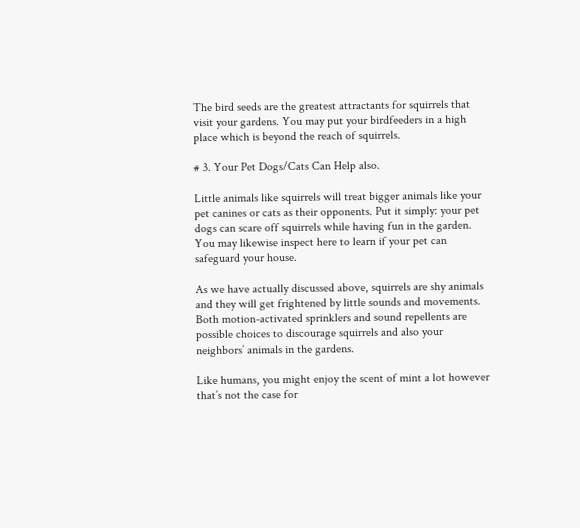The bird seeds are the greatest attractants for squirrels that visit your gardens. You may put your birdfeeders in a high place which is beyond the reach of squirrels.

# 3. Your Pet Dogs/Cats Can Help also.

Little animals like squirrels will treat bigger animals like your pet canines or cats as their opponents. Put it simply: your pet dogs can scare off squirrels while having fun in the garden. You may likewise inspect here to learn if your pet can safeguard your house.

As we have actually discussed above, squirrels are shy animals and they will get frightened by little sounds and movements. Both motion-activated sprinklers and sound repellents are possible choices to discourage squirrels and also your neighbors’ animals in the gardens.

Like humans, you might enjoy the scent of mint a lot however that’s not the case for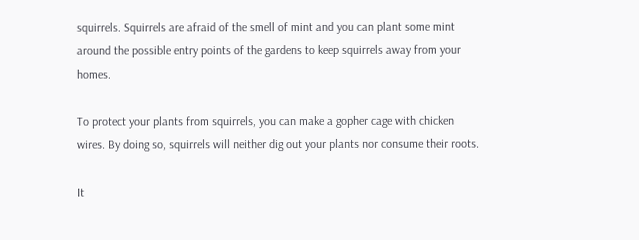squirrels. Squirrels are afraid of the smell of mint and you can plant some mint around the possible entry points of the gardens to keep squirrels away from your homes.

To protect your plants from squirrels, you can make a gopher cage with chicken wires. By doing so, squirrels will neither dig out your plants nor consume their roots.

It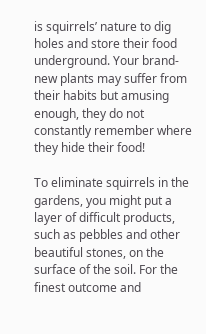is squirrels’ nature to dig holes and store their food underground. Your brand-new plants may suffer from their habits but amusing enough, they do not constantly remember where they hide their food!

To eliminate squirrels in the gardens, you might put a layer of difficult products, such as pebbles and other beautiful stones, on the surface of the soil. For the finest outcome and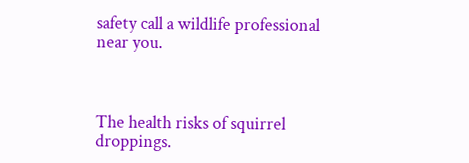safety call a wildlife professional near you.



The health risks of squirrel droppings.